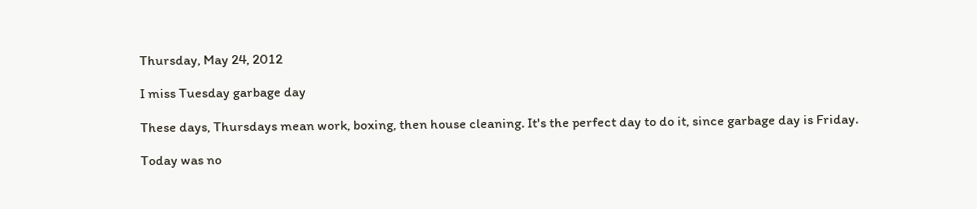Thursday, May 24, 2012

I miss Tuesday garbage day

These days, Thursdays mean work, boxing, then house cleaning. It's the perfect day to do it, since garbage day is Friday.

Today was no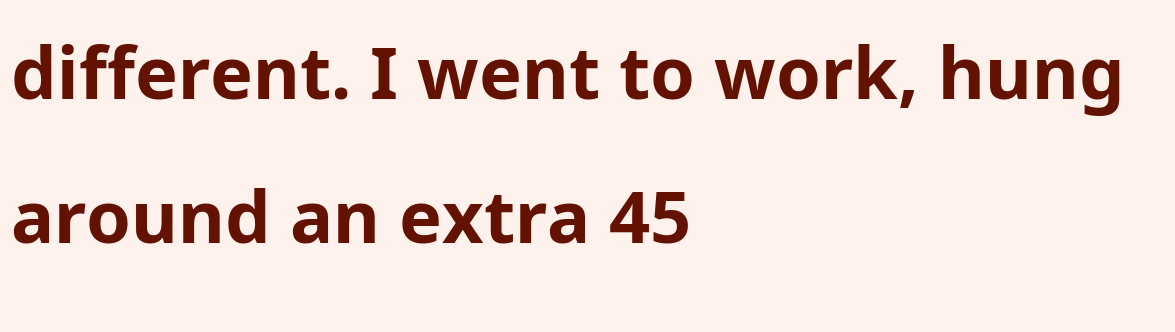different. I went to work, hung around an extra 45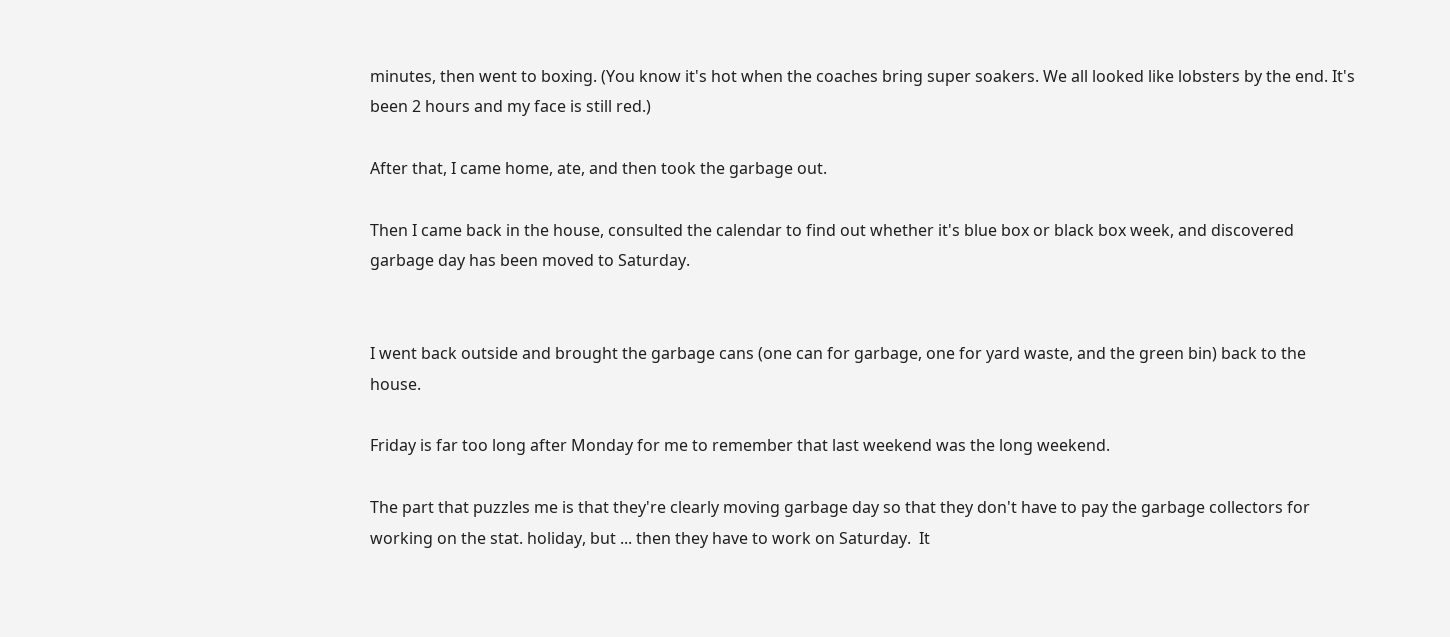minutes, then went to boxing. (You know it's hot when the coaches bring super soakers. We all looked like lobsters by the end. It's been 2 hours and my face is still red.)

After that, I came home, ate, and then took the garbage out.

Then I came back in the house, consulted the calendar to find out whether it's blue box or black box week, and discovered garbage day has been moved to Saturday.


I went back outside and brought the garbage cans (one can for garbage, one for yard waste, and the green bin) back to the house.

Friday is far too long after Monday for me to remember that last weekend was the long weekend.

The part that puzzles me is that they're clearly moving garbage day so that they don't have to pay the garbage collectors for working on the stat. holiday, but ... then they have to work on Saturday.  It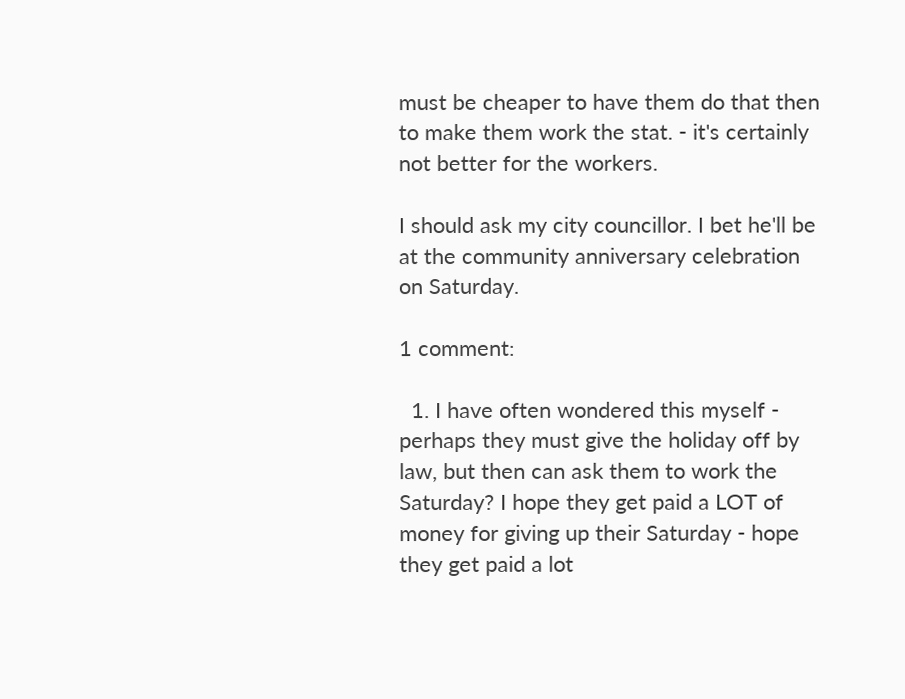must be cheaper to have them do that then to make them work the stat. - it's certainly not better for the workers.

I should ask my city councillor. I bet he'll be at the community anniversary celebration on Saturday.

1 comment:

  1. I have often wondered this myself - perhaps they must give the holiday off by law, but then can ask them to work the Saturday? I hope they get paid a LOT of money for giving up their Saturday - hope they get paid a lot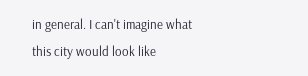in general. I can't imagine what this city would look like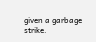given a garbage strike.